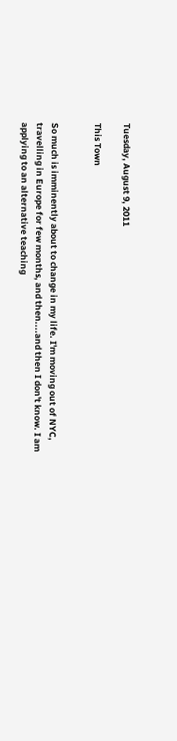Tuesday, August 9, 2011

This Town


So much is imminently about to change in my life. I'm moving out of NYC, travelling in Europe for few months, and then....and then I don't know. I am applying to an alternative teaching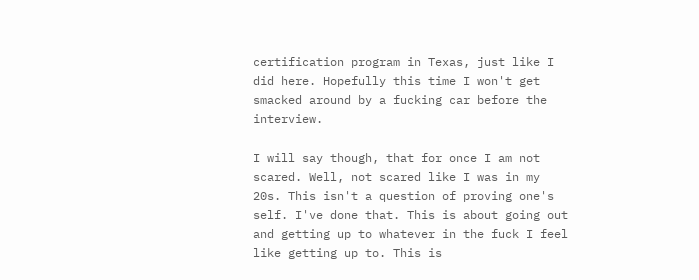certification program in Texas, just like I did here. Hopefully this time I won't get smacked around by a fucking car before the interview.

I will say though, that for once I am not scared. Well, not scared like I was in my 20s. This isn't a question of proving one's self. I've done that. This is about going out and getting up to whatever in the fuck I feel like getting up to. This is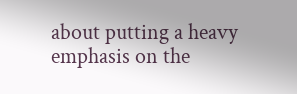about putting a heavy emphasis on the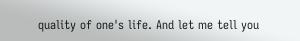quality of one's life. And let me tell you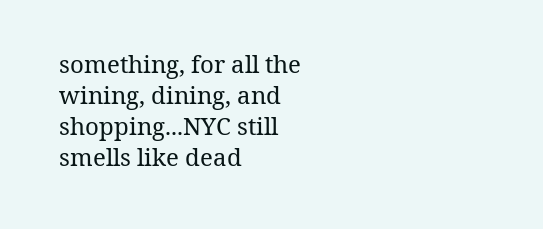something, for all the wining, dining, and shopping...NYC still smells like dead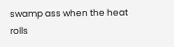swamp ass when the heat rolls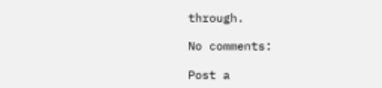through.

No comments:

Post a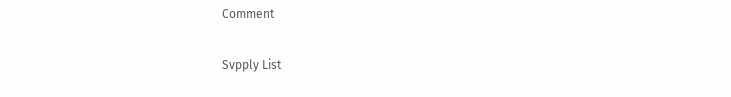Comment

Svpply List